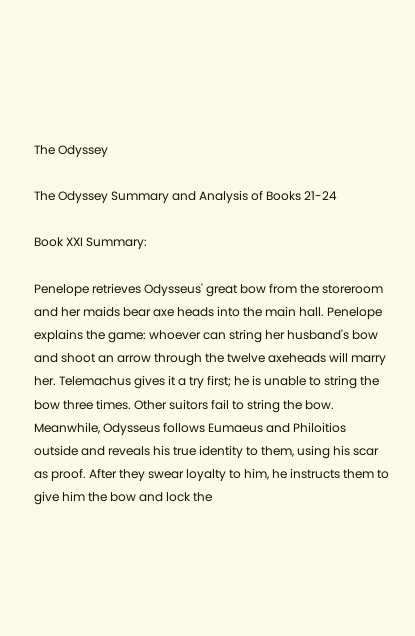The Odyssey

The Odyssey Summary and Analysis of Books 21-24

Book XXI Summary:

Penelope retrieves Odysseus' great bow from the storeroom and her maids bear axe heads into the main hall. Penelope explains the game: whoever can string her husband's bow and shoot an arrow through the twelve axeheads will marry her. Telemachus gives it a try first; he is unable to string the bow three times. Other suitors fail to string the bow. Meanwhile, Odysseus follows Eumaeus and Philoitios outside and reveals his true identity to them, using his scar as proof. After they swear loyalty to him, he instructs them to give him the bow and lock the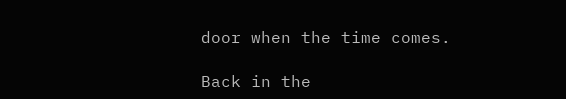door when the time comes.

Back in the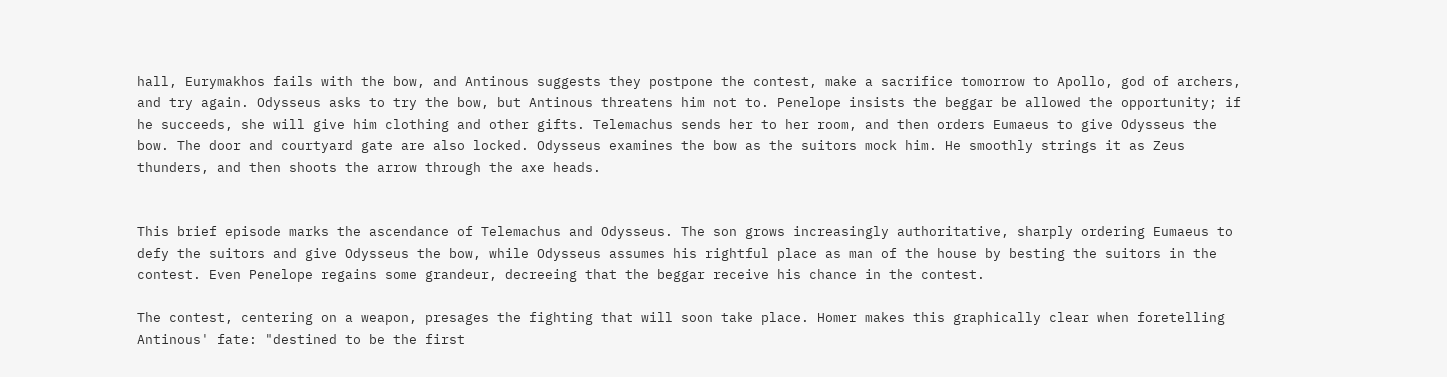hall, Eurymakhos fails with the bow, and Antinous suggests they postpone the contest, make a sacrifice tomorrow to Apollo, god of archers, and try again. Odysseus asks to try the bow, but Antinous threatens him not to. Penelope insists the beggar be allowed the opportunity; if he succeeds, she will give him clothing and other gifts. Telemachus sends her to her room, and then orders Eumaeus to give Odysseus the bow. The door and courtyard gate are also locked. Odysseus examines the bow as the suitors mock him. He smoothly strings it as Zeus thunders, and then shoots the arrow through the axe heads.


This brief episode marks the ascendance of Telemachus and Odysseus. The son grows increasingly authoritative, sharply ordering Eumaeus to defy the suitors and give Odysseus the bow, while Odysseus assumes his rightful place as man of the house by besting the suitors in the contest. Even Penelope regains some grandeur, decreeing that the beggar receive his chance in the contest.

The contest, centering on a weapon, presages the fighting that will soon take place. Homer makes this graphically clear when foretelling Antinous' fate: "destined to be the first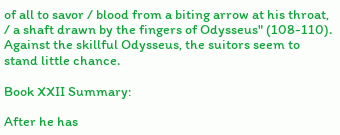of all to savor / blood from a biting arrow at his throat, / a shaft drawn by the fingers of Odysseus" (108-110). Against the skillful Odysseus, the suitors seem to stand little chance.

Book XXII Summary:

After he has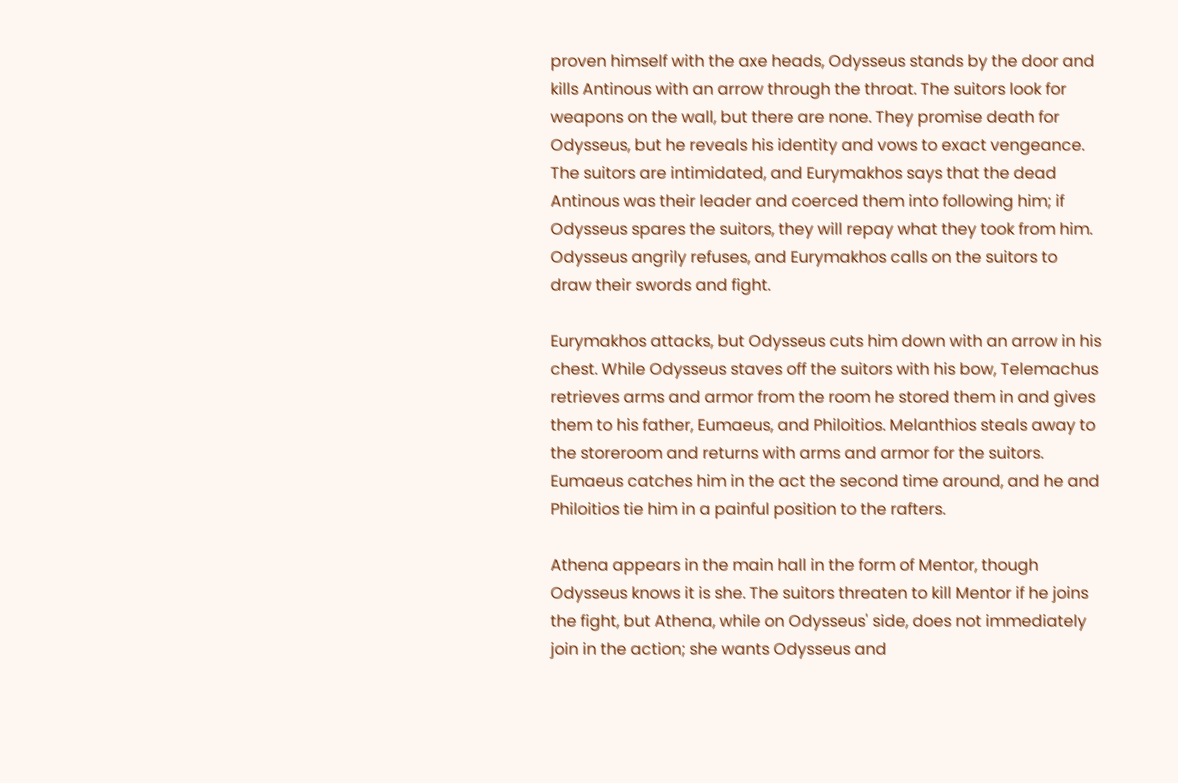proven himself with the axe heads, Odysseus stands by the door and kills Antinous with an arrow through the throat. The suitors look for weapons on the wall, but there are none. They promise death for Odysseus, but he reveals his identity and vows to exact vengeance. The suitors are intimidated, and Eurymakhos says that the dead Antinous was their leader and coerced them into following him; if Odysseus spares the suitors, they will repay what they took from him. Odysseus angrily refuses, and Eurymakhos calls on the suitors to draw their swords and fight.

Eurymakhos attacks, but Odysseus cuts him down with an arrow in his chest. While Odysseus staves off the suitors with his bow, Telemachus retrieves arms and armor from the room he stored them in and gives them to his father, Eumaeus, and Philoitios. Melanthios steals away to the storeroom and returns with arms and armor for the suitors. Eumaeus catches him in the act the second time around, and he and Philoitios tie him in a painful position to the rafters.

Athena appears in the main hall in the form of Mentor, though Odysseus knows it is she. The suitors threaten to kill Mentor if he joins the fight, but Athena, while on Odysseus' side, does not immediately join in the action; she wants Odysseus and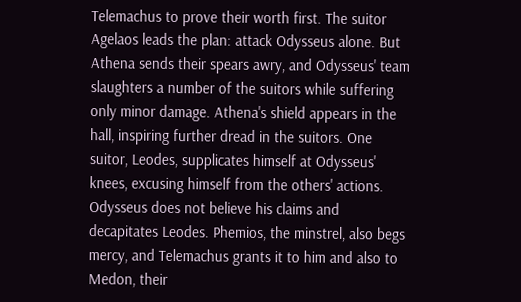Telemachus to prove their worth first. The suitor Agelaos leads the plan: attack Odysseus alone. But Athena sends their spears awry, and Odysseus' team slaughters a number of the suitors while suffering only minor damage. Athena's shield appears in the hall, inspiring further dread in the suitors. One suitor, Leodes, supplicates himself at Odysseus' knees, excusing himself from the others' actions. Odysseus does not believe his claims and decapitates Leodes. Phemios, the minstrel, also begs mercy, and Telemachus grants it to him and also to Medon, their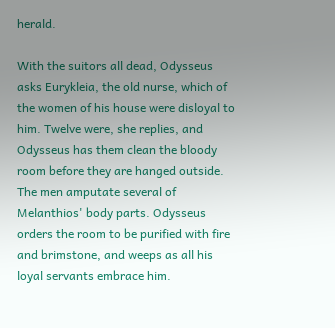herald.

With the suitors all dead, Odysseus asks Eurykleia, the old nurse, which of the women of his house were disloyal to him. Twelve were, she replies, and Odysseus has them clean the bloody room before they are hanged outside. The men amputate several of Melanthios' body parts. Odysseus orders the room to be purified with fire and brimstone, and weeps as all his loyal servants embrace him.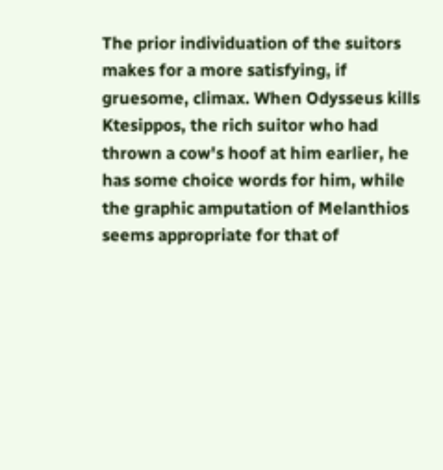The prior individuation of the suitors makes for a more satisfying, if gruesome, climax. When Odysseus kills Ktesippos, the rich suitor who had thrown a cow's hoof at him earlier, he has some choice words for him, while the graphic amputation of Melanthios seems appropriate for that of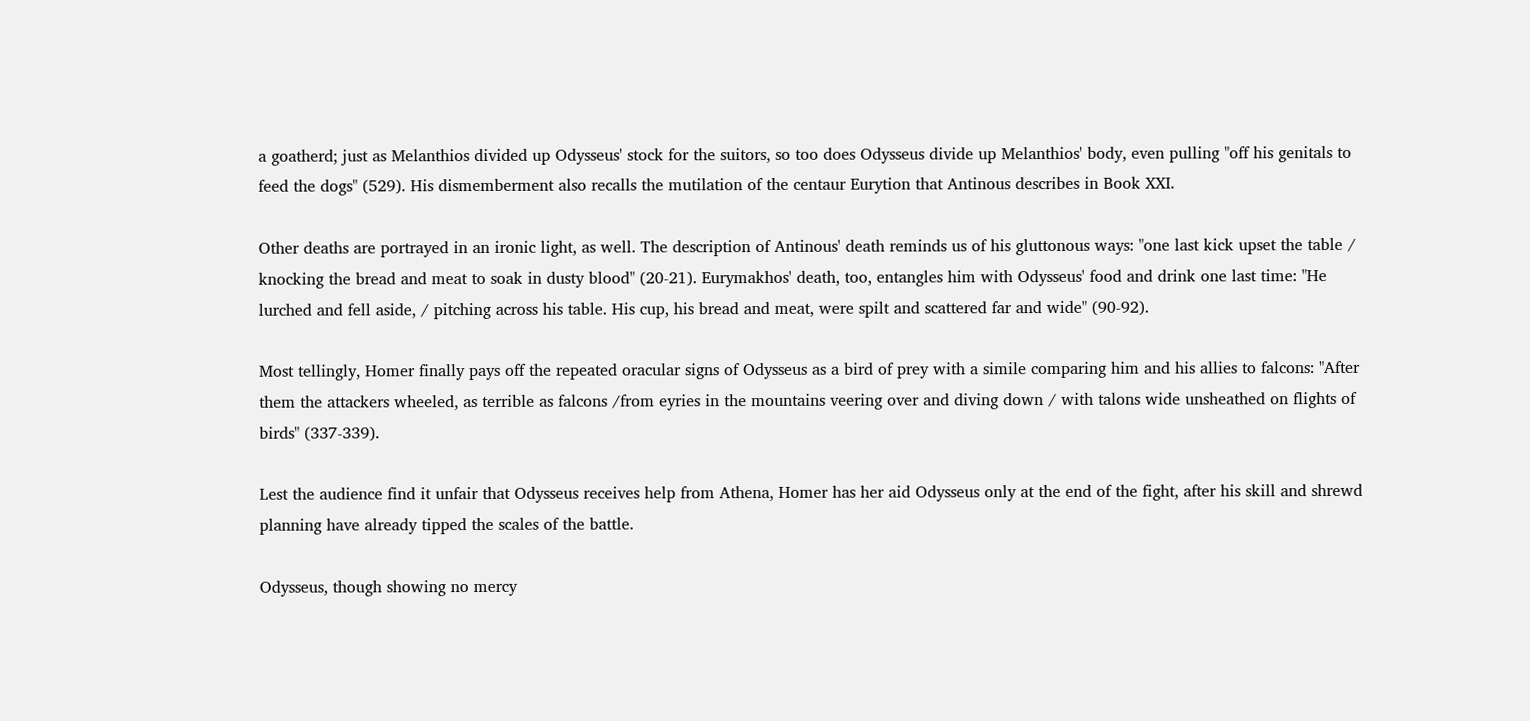a goatherd; just as Melanthios divided up Odysseus' stock for the suitors, so too does Odysseus divide up Melanthios' body, even pulling "off his genitals to feed the dogs" (529). His dismemberment also recalls the mutilation of the centaur Eurytion that Antinous describes in Book XXI.

Other deaths are portrayed in an ironic light, as well. The description of Antinous' death reminds us of his gluttonous ways: "one last kick upset the table / knocking the bread and meat to soak in dusty blood" (20-21). Eurymakhos' death, too, entangles him with Odysseus' food and drink one last time: "He lurched and fell aside, / pitching across his table. His cup, his bread and meat, were spilt and scattered far and wide" (90-92).

Most tellingly, Homer finally pays off the repeated oracular signs of Odysseus as a bird of prey with a simile comparing him and his allies to falcons: "After them the attackers wheeled, as terrible as falcons /from eyries in the mountains veering over and diving down / with talons wide unsheathed on flights of birds" (337-339).

Lest the audience find it unfair that Odysseus receives help from Athena, Homer has her aid Odysseus only at the end of the fight, after his skill and shrewd planning have already tipped the scales of the battle.

Odysseus, though showing no mercy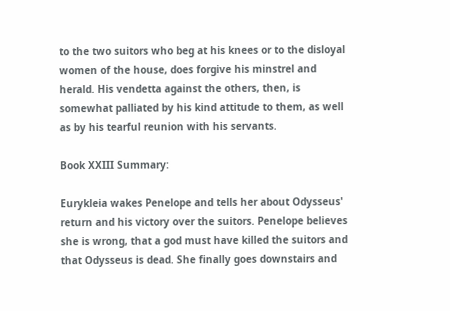to the two suitors who beg at his knees or to the disloyal women of the house, does forgive his minstrel and herald. His vendetta against the others, then, is somewhat palliated by his kind attitude to them, as well as by his tearful reunion with his servants.

Book XXIII Summary:

Eurykleia wakes Penelope and tells her about Odysseus' return and his victory over the suitors. Penelope believes she is wrong, that a god must have killed the suitors and that Odysseus is dead. She finally goes downstairs and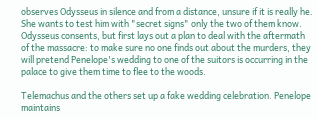observes Odysseus in silence and from a distance, unsure if it is really he. She wants to test him with "secret signs" only the two of them know. Odysseus consents, but first lays out a plan to deal with the aftermath of the massacre: to make sure no one finds out about the murders, they will pretend Penelope's wedding to one of the suitors is occurring in the palace to give them time to flee to the woods.

Telemachus and the others set up a fake wedding celebration. Penelope maintains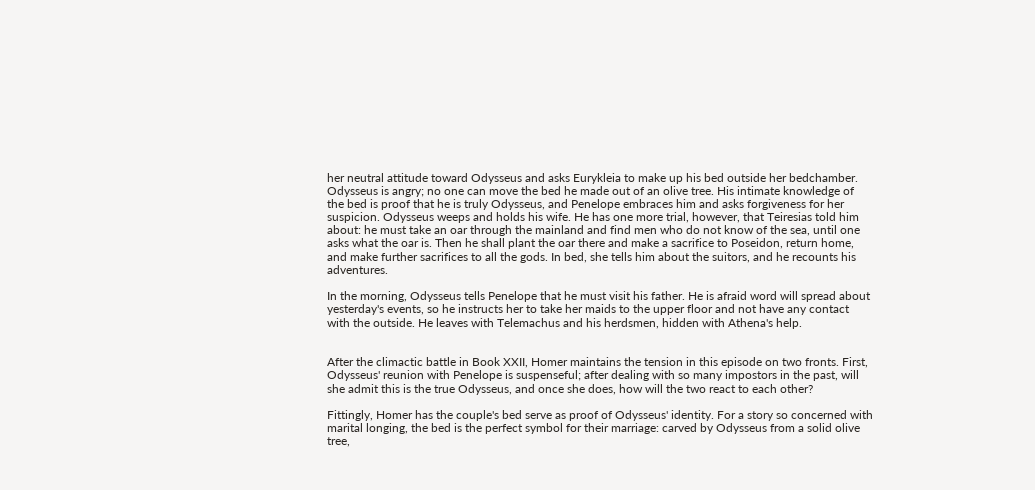her neutral attitude toward Odysseus and asks Eurykleia to make up his bed outside her bedchamber. Odysseus is angry; no one can move the bed he made out of an olive tree. His intimate knowledge of the bed is proof that he is truly Odysseus, and Penelope embraces him and asks forgiveness for her suspicion. Odysseus weeps and holds his wife. He has one more trial, however, that Teiresias told him about: he must take an oar through the mainland and find men who do not know of the sea, until one asks what the oar is. Then he shall plant the oar there and make a sacrifice to Poseidon, return home, and make further sacrifices to all the gods. In bed, she tells him about the suitors, and he recounts his adventures.

In the morning, Odysseus tells Penelope that he must visit his father. He is afraid word will spread about yesterday's events, so he instructs her to take her maids to the upper floor and not have any contact with the outside. He leaves with Telemachus and his herdsmen, hidden with Athena's help.


After the climactic battle in Book XXII, Homer maintains the tension in this episode on two fronts. First, Odysseus' reunion with Penelope is suspenseful; after dealing with so many impostors in the past, will she admit this is the true Odysseus, and once she does, how will the two react to each other?

Fittingly, Homer has the couple's bed serve as proof of Odysseus' identity. For a story so concerned with marital longing, the bed is the perfect symbol for their marriage: carved by Odysseus from a solid olive tree,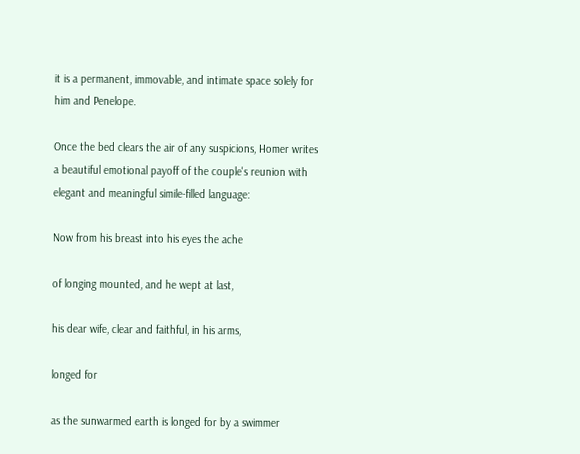it is a permanent, immovable, and intimate space solely for him and Penelope.

Once the bed clears the air of any suspicions, Homer writes a beautiful emotional payoff of the couple's reunion with elegant and meaningful simile-filled language:

Now from his breast into his eyes the ache

of longing mounted, and he wept at last,

his dear wife, clear and faithful, in his arms,

longed for

as the sunwarmed earth is longed for by a swimmer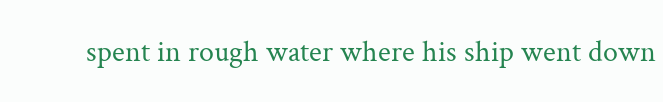spent in rough water where his ship went down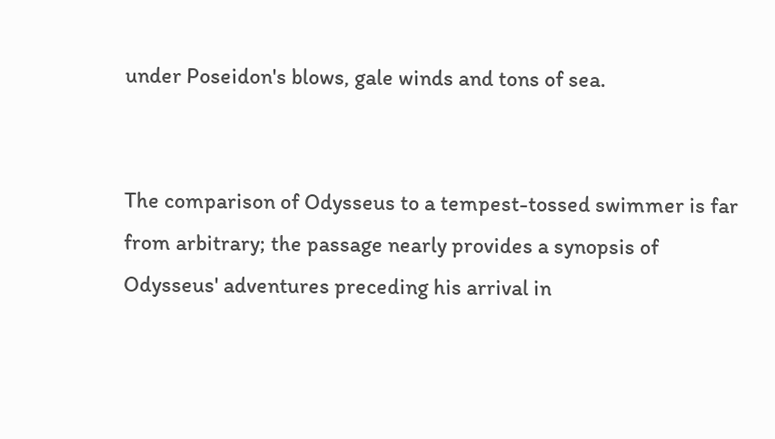under Poseidon's blows, gale winds and tons of sea.


The comparison of Odysseus to a tempest-tossed swimmer is far from arbitrary; the passage nearly provides a synopsis of Odysseus' adventures preceding his arrival in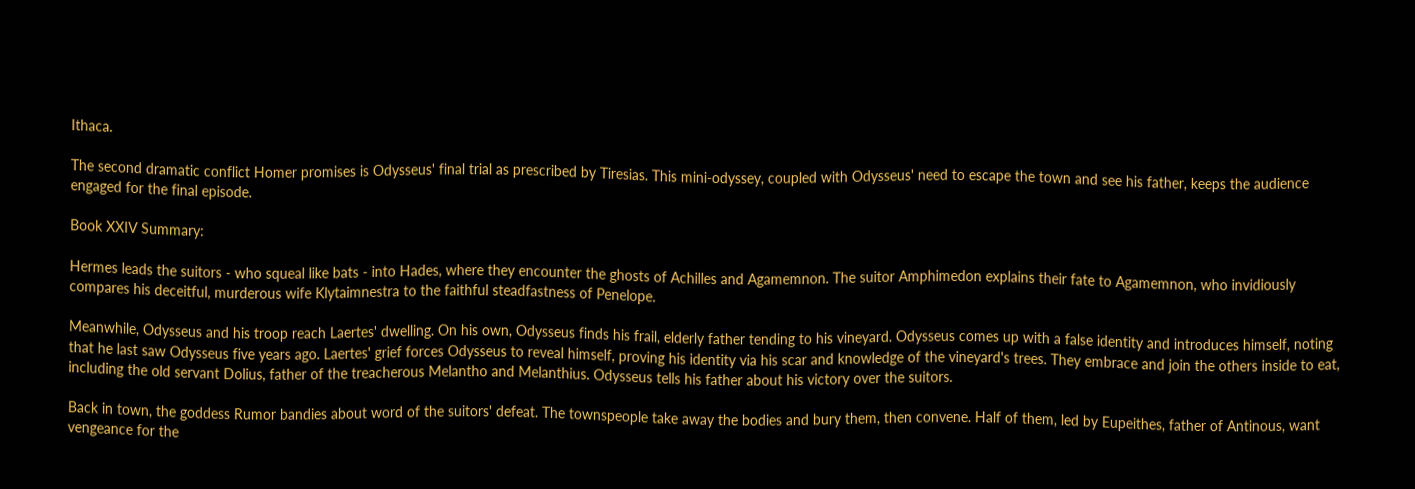Ithaca.

The second dramatic conflict Homer promises is Odysseus' final trial as prescribed by Tiresias. This mini-odyssey, coupled with Odysseus' need to escape the town and see his father, keeps the audience engaged for the final episode.

Book XXIV Summary:

Hermes leads the suitors - who squeal like bats - into Hades, where they encounter the ghosts of Achilles and Agamemnon. The suitor Amphimedon explains their fate to Agamemnon, who invidiously compares his deceitful, murderous wife Klytaimnestra to the faithful steadfastness of Penelope.

Meanwhile, Odysseus and his troop reach Laertes' dwelling. On his own, Odysseus finds his frail, elderly father tending to his vineyard. Odysseus comes up with a false identity and introduces himself, noting that he last saw Odysseus five years ago. Laertes' grief forces Odysseus to reveal himself, proving his identity via his scar and knowledge of the vineyard's trees. They embrace and join the others inside to eat, including the old servant Dolius, father of the treacherous Melantho and Melanthius. Odysseus tells his father about his victory over the suitors.

Back in town, the goddess Rumor bandies about word of the suitors' defeat. The townspeople take away the bodies and bury them, then convene. Half of them, led by Eupeithes, father of Antinous, want vengeance for the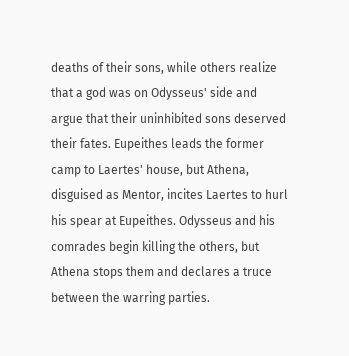deaths of their sons, while others realize that a god was on Odysseus' side and argue that their uninhibited sons deserved their fates. Eupeithes leads the former camp to Laertes' house, but Athena, disguised as Mentor, incites Laertes to hurl his spear at Eupeithes. Odysseus and his comrades begin killing the others, but Athena stops them and declares a truce between the warring parties.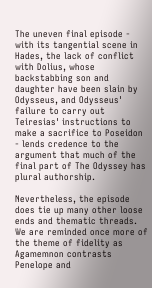The uneven final episode - with its tangential scene in Hades, the lack of conflict with Dolius, whose backstabbing son and daughter have been slain by Odysseus, and Odysseus' failure to carry out Teiresias' instructions to make a sacrifice to Poseidon - lends credence to the argument that much of the final part of The Odyssey has plural authorship.

Nevertheless, the episode does tie up many other loose ends and thematic threads. We are reminded once more of the theme of fidelity as Agamemnon contrasts Penelope and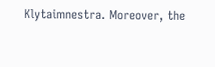Klytaimnestra. Moreover, the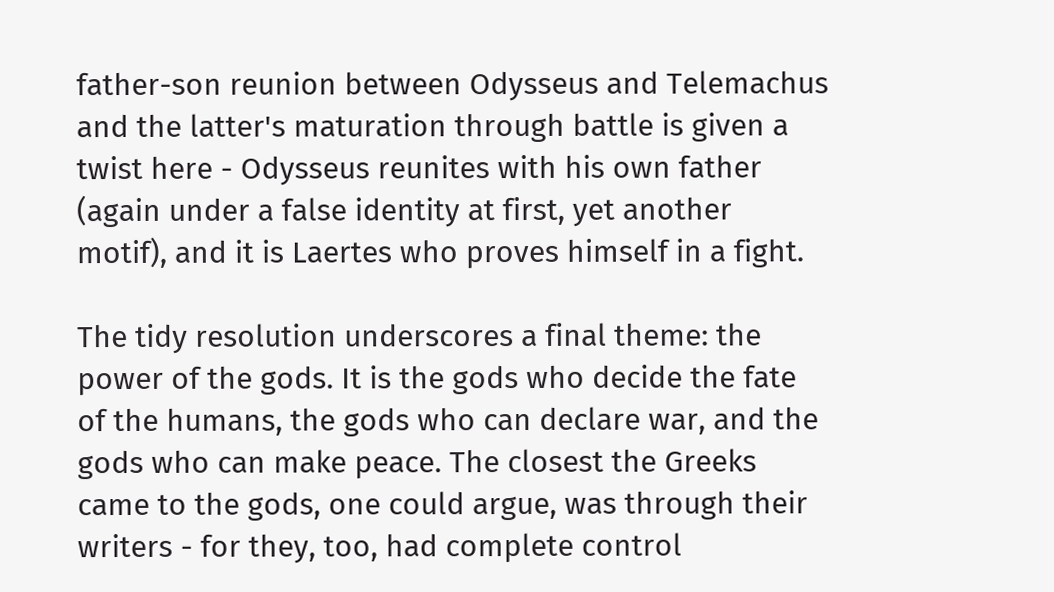father-son reunion between Odysseus and Telemachus and the latter's maturation through battle is given a twist here - Odysseus reunites with his own father (again under a false identity at first, yet another motif), and it is Laertes who proves himself in a fight.

The tidy resolution underscores a final theme: the power of the gods. It is the gods who decide the fate of the humans, the gods who can declare war, and the gods who can make peace. The closest the Greeks came to the gods, one could argue, was through their writers - for they, too, had complete control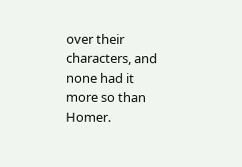over their characters, and none had it more so than Homer.